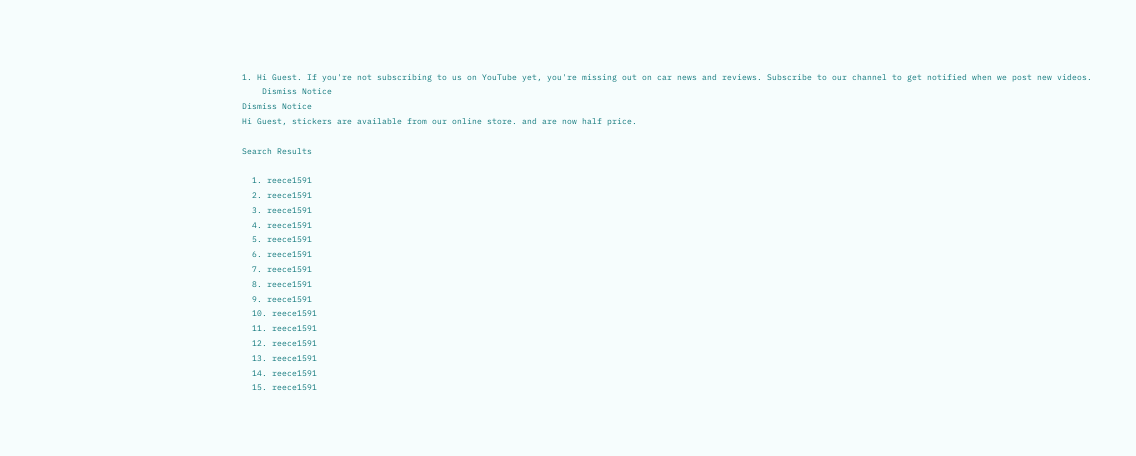1. Hi Guest. If you're not subscribing to us on YouTube yet, you're missing out on car news and reviews. Subscribe to our channel to get notified when we post new videos.
    Dismiss Notice
Dismiss Notice
Hi Guest, stickers are available from our online store. and are now half price.

Search Results

  1. reece1591
  2. reece1591
  3. reece1591
  4. reece1591
  5. reece1591
  6. reece1591
  7. reece1591
  8. reece1591
  9. reece1591
  10. reece1591
  11. reece1591
  12. reece1591
  13. reece1591
  14. reece1591
  15. reece1591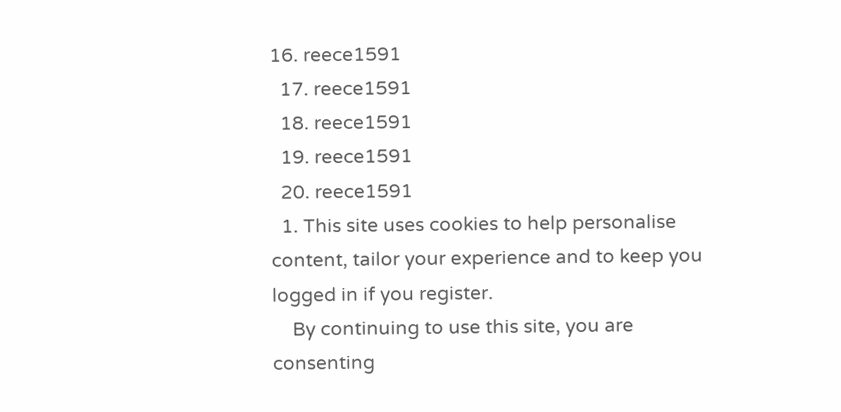16. reece1591
  17. reece1591
  18. reece1591
  19. reece1591
  20. reece1591
  1. This site uses cookies to help personalise content, tailor your experience and to keep you logged in if you register.
    By continuing to use this site, you are consenting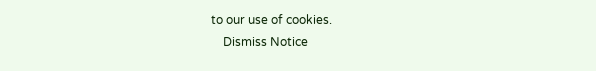to our use of cookies.
    Dismiss Notice